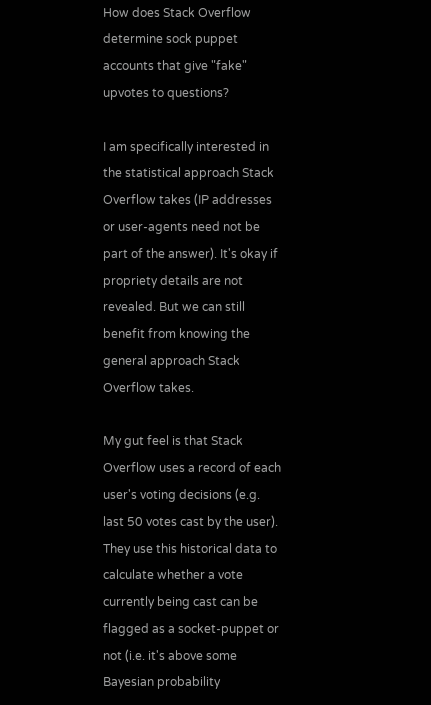How does Stack Overflow determine sock puppet accounts that give "fake" upvotes to questions?

I am specifically interested in the statistical approach Stack Overflow takes (IP addresses or user-agents need not be part of the answer). It's okay if propriety details are not revealed. But we can still benefit from knowing the general approach Stack Overflow takes.

My gut feel is that Stack Overflow uses a record of each user's voting decisions (e.g. last 50 votes cast by the user). They use this historical data to calculate whether a vote currently being cast can be flagged as a socket-puppet or not (i.e. it's above some Bayesian probability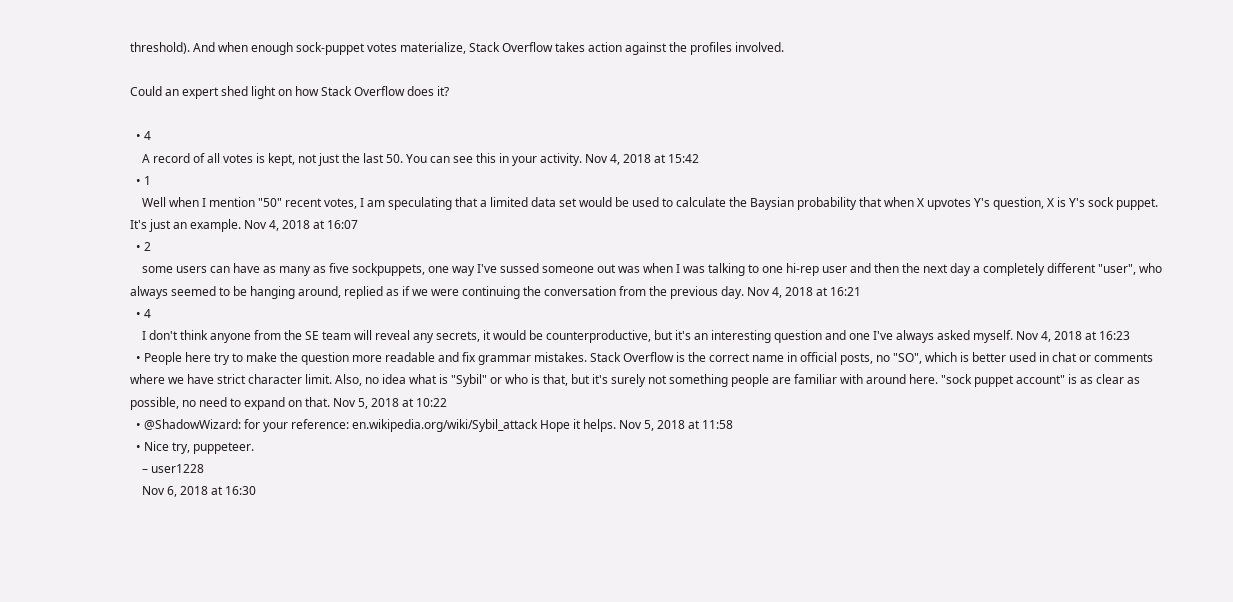threshold). And when enough sock-puppet votes materialize, Stack Overflow takes action against the profiles involved.

Could an expert shed light on how Stack Overflow does it?

  • 4
    A record of all votes is kept, not just the last 50. You can see this in your activity. Nov 4, 2018 at 15:42
  • 1
    Well when I mention "50" recent votes, I am speculating that a limited data set would be used to calculate the Baysian probability that when X upvotes Y's question, X is Y's sock puppet. It's just an example. Nov 4, 2018 at 16:07
  • 2
    some users can have as many as five sockpuppets, one way I've sussed someone out was when I was talking to one hi-rep user and then the next day a completely different "user", who always seemed to be hanging around, replied as if we were continuing the conversation from the previous day. Nov 4, 2018 at 16:21
  • 4
    I don't think anyone from the SE team will reveal any secrets, it would be counterproductive, but it's an interesting question and one I've always asked myself. Nov 4, 2018 at 16:23
  • People here try to make the question more readable and fix grammar mistakes. Stack Overflow is the correct name in official posts, no "SO", which is better used in chat or comments where we have strict character limit. Also, no idea what is "Sybil" or who is that, but it's surely not something people are familiar with around here. "sock puppet account" is as clear as possible, no need to expand on that. Nov 5, 2018 at 10:22
  • @ShadowWizard: for your reference: en.wikipedia.org/wiki/Sybil_attack Hope it helps. Nov 5, 2018 at 11:58
  • Nice try, puppeteer.
    – user1228
    Nov 6, 2018 at 16:30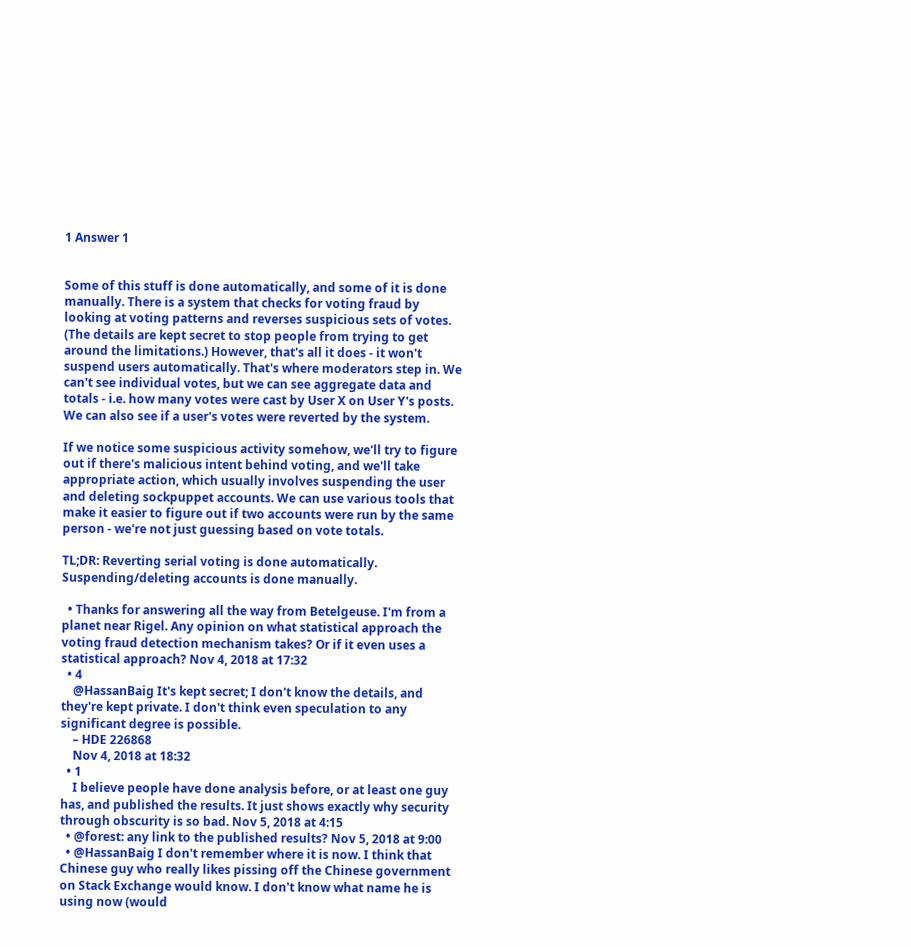1 Answer 1


Some of this stuff is done automatically, and some of it is done manually. There is a system that checks for voting fraud by looking at voting patterns and reverses suspicious sets of votes. (The details are kept secret to stop people from trying to get around the limitations.) However, that's all it does - it won't suspend users automatically. That's where moderators step in. We can't see individual votes, but we can see aggregate data and totals - i.e. how many votes were cast by User X on User Y's posts. We can also see if a user's votes were reverted by the system.

If we notice some suspicious activity somehow, we'll try to figure out if there's malicious intent behind voting, and we'll take appropriate action, which usually involves suspending the user and deleting sockpuppet accounts. We can use various tools that make it easier to figure out if two accounts were run by the same person - we're not just guessing based on vote totals.

TL;DR: Reverting serial voting is done automatically. Suspending/deleting accounts is done manually.

  • Thanks for answering all the way from Betelgeuse. I'm from a planet near Rigel. Any opinion on what statistical approach the voting fraud detection mechanism takes? Or if it even uses a statistical approach? Nov 4, 2018 at 17:32
  • 4
    @HassanBaig It's kept secret; I don't know the details, and they're kept private. I don't think even speculation to any significant degree is possible.
    – HDE 226868
    Nov 4, 2018 at 18:32
  • 1
    I believe people have done analysis before, or at least one guy has, and published the results. It just shows exactly why security through obscurity is so bad. Nov 5, 2018 at 4:15
  • @forest: any link to the published results? Nov 5, 2018 at 9:00
  • @HassanBaig I don't remember where it is now. I think that Chinese guy who really likes pissing off the Chinese government on Stack Exchange would know. I don't know what name he is using now (would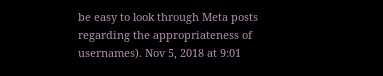be easy to look through Meta posts regarding the appropriateness of usernames). Nov 5, 2018 at 9:01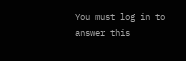You must log in to answer this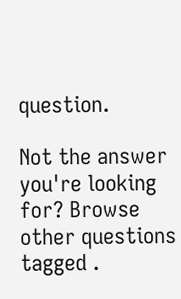question.

Not the answer you're looking for? Browse other questions tagged .